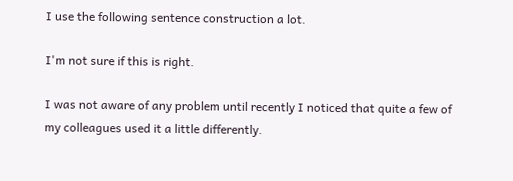I use the following sentence construction a lot.

I'm not sure if this is right.

I was not aware of any problem until recently I noticed that quite a few of my colleagues used it a little differently.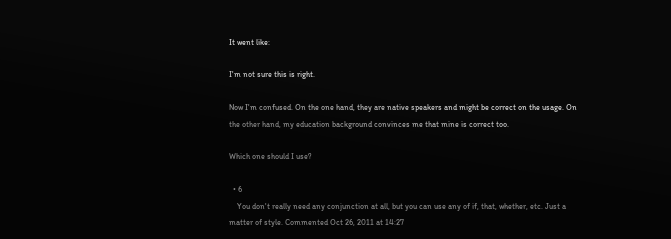It went like:

I'm not sure this is right.

Now I'm confused. On the one hand, they are native speakers and might be correct on the usage. On the other hand, my education background convinces me that mine is correct too.

Which one should I use?

  • 6
    You don't really need any conjunction at all, but you can use any of if, that, whether, etc. Just a matter of style. Commented Oct 26, 2011 at 14:27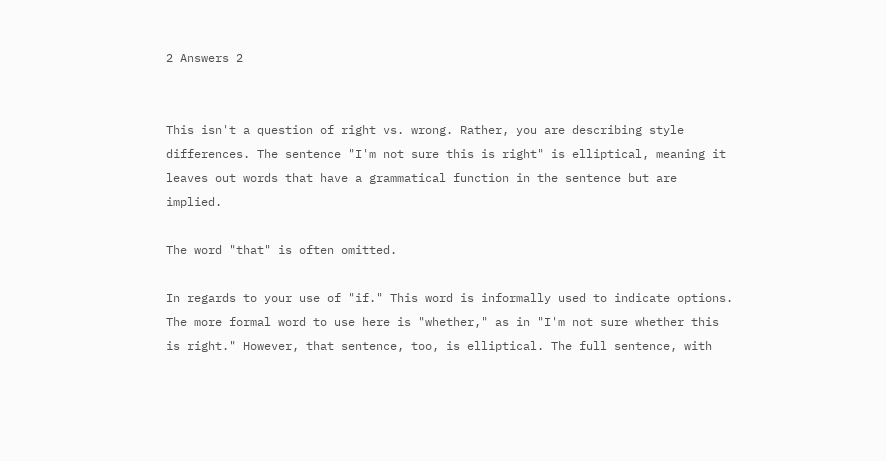2 Answers 2


This isn't a question of right vs. wrong. Rather, you are describing style differences. The sentence "I'm not sure this is right" is elliptical, meaning it leaves out words that have a grammatical function in the sentence but are implied.

The word "that" is often omitted.

In regards to your use of "if." This word is informally used to indicate options. The more formal word to use here is "whether," as in "I'm not sure whether this is right." However, that sentence, too, is elliptical. The full sentence, with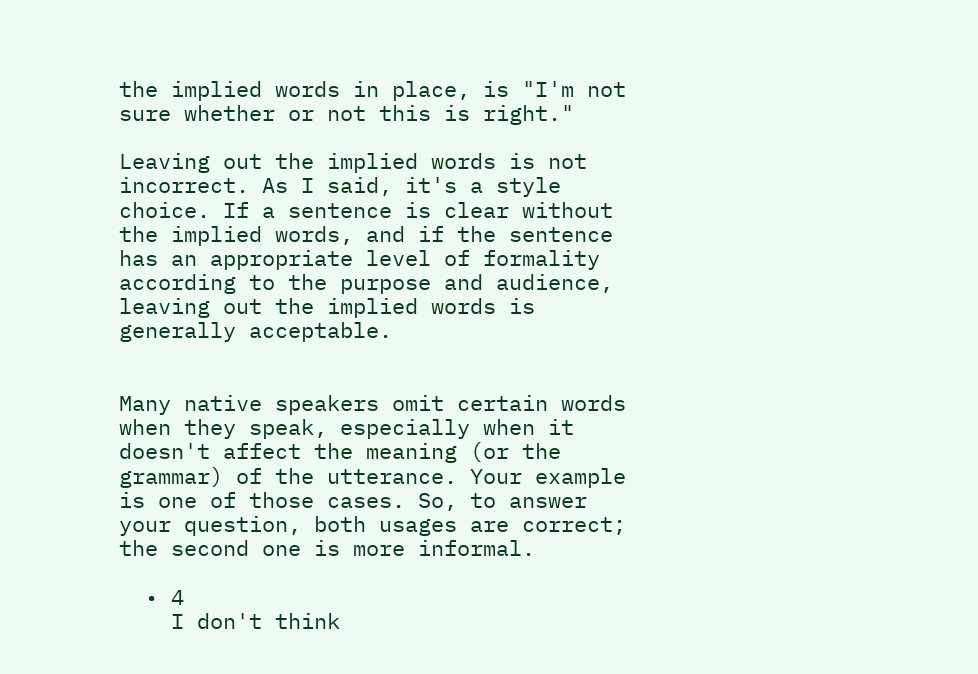the implied words in place, is "I'm not sure whether or not this is right."

Leaving out the implied words is not incorrect. As I said, it's a style choice. If a sentence is clear without the implied words, and if the sentence has an appropriate level of formality according to the purpose and audience, leaving out the implied words is generally acceptable.


Many native speakers omit certain words when they speak, especially when it doesn't affect the meaning (or the grammar) of the utterance. Your example is one of those cases. So, to answer your question, both usages are correct; the second one is more informal.

  • 4
    I don't think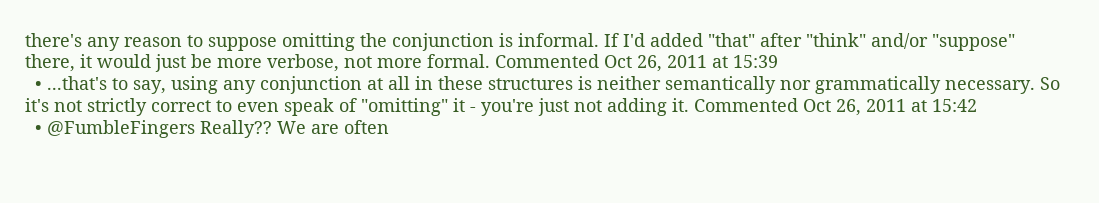there's any reason to suppose omitting the conjunction is informal. If I'd added "that" after "think" and/or "suppose" there, it would just be more verbose, not more formal. Commented Oct 26, 2011 at 15:39
  • ...that's to say, using any conjunction at all in these structures is neither semantically nor grammatically necessary. So it's not strictly correct to even speak of "omitting" it - you're just not adding it. Commented Oct 26, 2011 at 15:42
  • @FumbleFingers Really?? We are often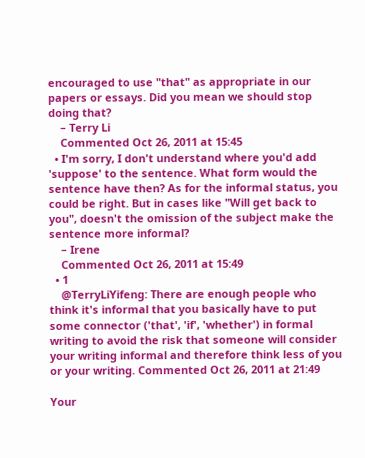encouraged to use "that" as appropriate in our papers or essays. Did you mean we should stop doing that?
    – Terry Li
    Commented Oct 26, 2011 at 15:45
  • I'm sorry, I don't understand where you'd add 'suppose' to the sentence. What form would the sentence have then? As for the informal status, you could be right. But in cases like "Will get back to you", doesn't the omission of the subject make the sentence more informal?
    – Irene
    Commented Oct 26, 2011 at 15:49
  • 1
    @TerryLiYifeng: There are enough people who think it's informal that you basically have to put some connector ('that', 'if', 'whether') in formal writing to avoid the risk that someone will consider your writing informal and therefore think less of you or your writing. Commented Oct 26, 2011 at 21:49

Your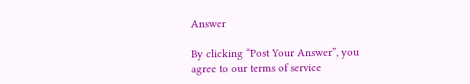Answer

By clicking “Post Your Answer”, you agree to our terms of service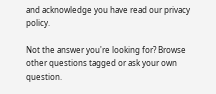and acknowledge you have read our privacy policy.

Not the answer you're looking for? Browse other questions tagged or ask your own question.